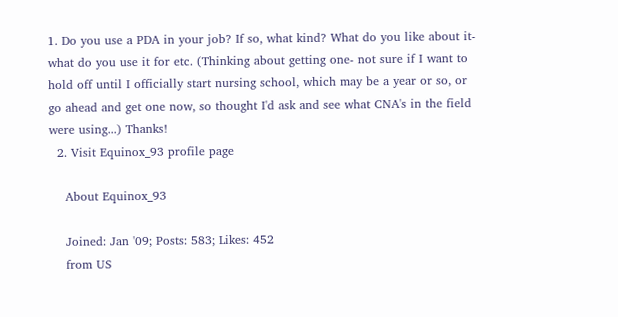1. Do you use a PDA in your job? If so, what kind? What do you like about it- what do you use it for etc. (Thinking about getting one- not sure if I want to hold off until I officially start nursing school, which may be a year or so, or go ahead and get one now, so thought I'd ask and see what CNA's in the field were using...) Thanks!
  2. Visit Equinox_93 profile page

    About Equinox_93

    Joined: Jan '09; Posts: 583; Likes: 452
    from US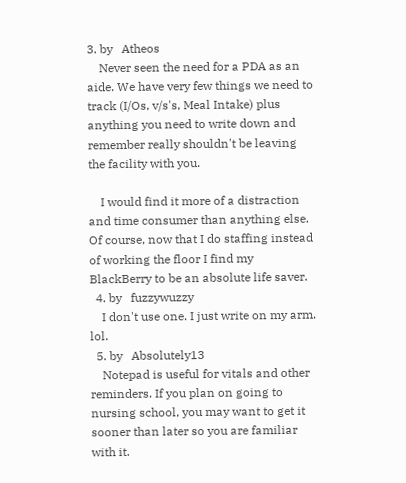3. by   Atheos
    Never seen the need for a PDA as an aide. We have very few things we need to track (I/Os, v/s's, Meal Intake) plus anything you need to write down and remember really shouldn't be leaving the facility with you.

    I would find it more of a distraction and time consumer than anything else. Of course, now that I do staffing instead of working the floor I find my BlackBerry to be an absolute life saver.
  4. by   fuzzywuzzy
    I don't use one. I just write on my arm. lol.
  5. by   Absolutely13
    Notepad is useful for vitals and other reminders. If you plan on going to nursing school, you may want to get it sooner than later so you are familiar with it.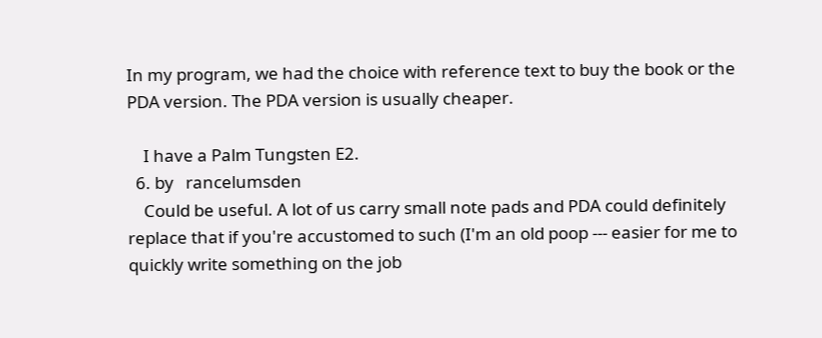In my program, we had the choice with reference text to buy the book or the PDA version. The PDA version is usually cheaper.

    I have a Palm Tungsten E2.
  6. by   rancelumsden
    Could be useful. A lot of us carry small note pads and PDA could definitely replace that if you're accustomed to such (I'm an old poop --- easier for me to quickly write something on the job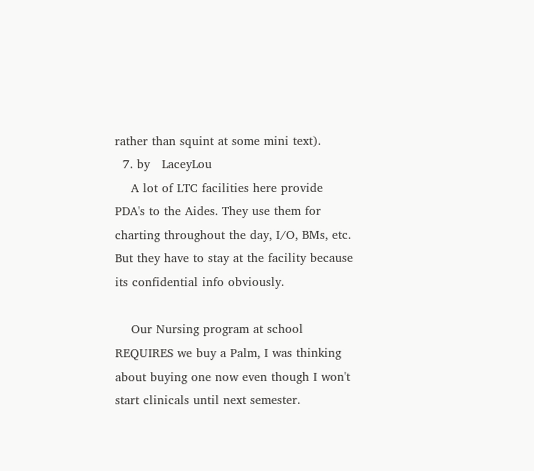rather than squint at some mini text).
  7. by   LaceyLou
    A lot of LTC facilities here provide PDA's to the Aides. They use them for charting throughout the day, I/O, BMs, etc. But they have to stay at the facility because its confidential info obviously.

    Our Nursing program at school REQUIRES we buy a Palm, I was thinking about buying one now even though I won't start clinicals until next semester.